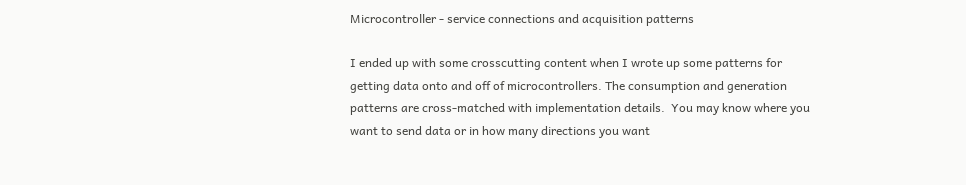Microcontroller - service connections and acquisition patterns

I ended up with some crosscutting content when I wrote up some patterns for getting data onto and off of microcontrollers. The consumption and generation patterns are cross-matched with implementation details.  You may know where you want to send data or in how many directions you want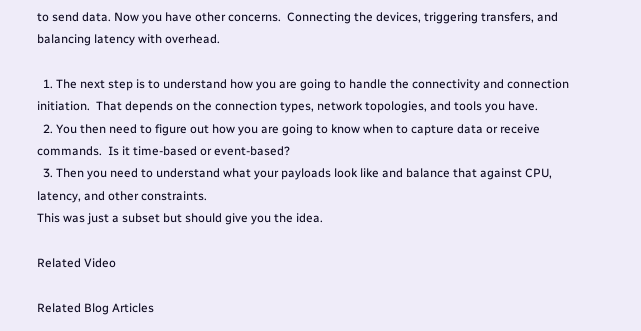to send data. Now you have other concerns.  Connecting the devices, triggering transfers, and balancing latency with overhead.

  1. The next step is to understand how you are going to handle the connectivity and connection initiation.  That depends on the connection types, network topologies, and tools you have.
  2. You then need to figure out how you are going to know when to capture data or receive commands.  Is it time-based or event-based?
  3. Then you need to understand what your payloads look like and balance that against CPU, latency, and other constraints.
This was just a subset but should give you the idea.

Related Video

Related Blog Articles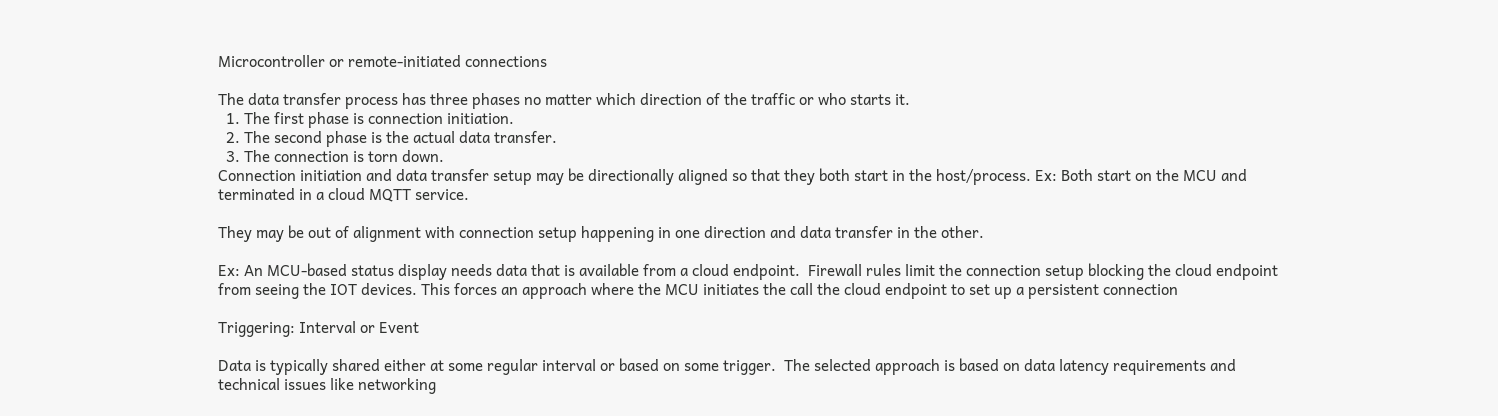Microcontroller or remote-initiated connections

The data transfer process has three phases no matter which direction of the traffic or who starts it.
  1. The first phase is connection initiation.
  2. The second phase is the actual data transfer.
  3. The connection is torn down.
Connection initiation and data transfer setup may be directionally aligned so that they both start in the host/process. Ex: Both start on the MCU and terminated in a cloud MQTT service.

They may be out of alignment with connection setup happening in one direction and data transfer in the other.

Ex: An MCU-based status display needs data that is available from a cloud endpoint.  Firewall rules limit the connection setup blocking the cloud endpoint from seeing the IOT devices. This forces an approach where the MCU initiates the call the cloud endpoint to set up a persistent connection

Triggering: Interval or Event

Data is typically shared either at some regular interval or based on some trigger.  The selected approach is based on data latency requirements and technical issues like networking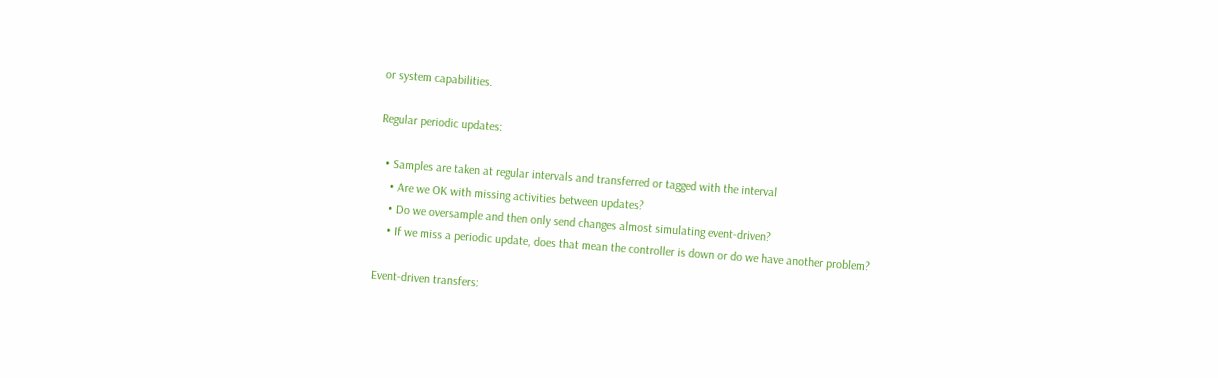or system capabilities.

Regular periodic updates:

  • Samples are taken at regular intervals and transferred or tagged with the interval
    • Are we OK with missing activities between updates?
    • Do we oversample and then only send changes almost simulating event-driven?
    • If we miss a periodic update, does that mean the controller is down or do we have another problem?

Event-driven transfers: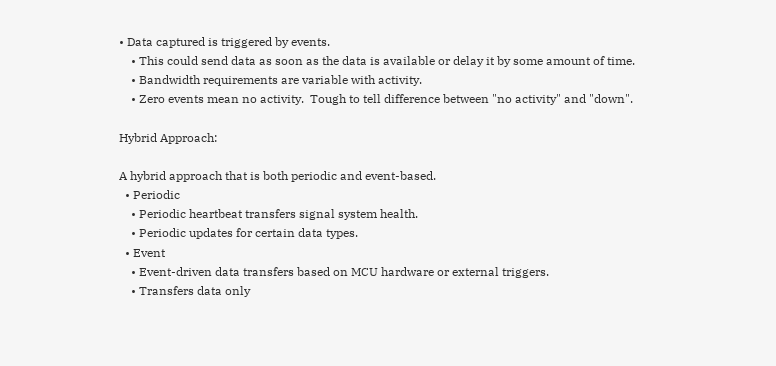• Data captured is triggered by events.
    • This could send data as soon as the data is available or delay it by some amount of time.
    • Bandwidth requirements are variable with activity.
    • Zero events mean no activity.  Tough to tell difference between "no activity" and "down".

Hybrid Approach:

A hybrid approach that is both periodic and event-based.
  • Periodic
    • Periodic heartbeat transfers signal system health.
    • Periodic updates for certain data types.
  • Event
    • Event-driven data transfers based on MCU hardware or external triggers.
    • Transfers data only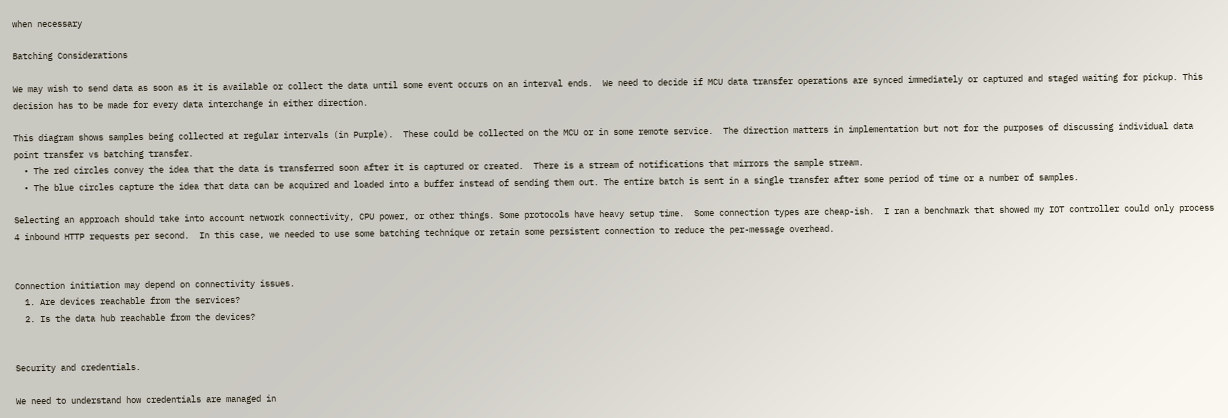when necessary

Batching Considerations

We may wish to send data as soon as it is available or collect the data until some event occurs on an interval ends.  We need to decide if MCU data transfer operations are synced immediately or captured and staged waiting for pickup. This decision has to be made for every data interchange in either direction.

This diagram shows samples being collected at regular intervals (in Purple).  These could be collected on the MCU or in some remote service.  The direction matters in implementation but not for the purposes of discussing individual data point transfer vs batching transfer.
  • The red circles convey the idea that the data is transferred soon after it is captured or created.  There is a stream of notifications that mirrors the sample stream.
  • The blue circles capture the idea that data can be acquired and loaded into a buffer instead of sending them out. The entire batch is sent in a single transfer after some period of time or a number of samples.

Selecting an approach should take into account network connectivity, CPU power, or other things. Some protocols have heavy setup time.  Some connection types are cheap-ish.  I ran a benchmark that showed my IOT controller could only process 4 inbound HTTP requests per second.  In this case, we needed to use some batching technique or retain some persistent connection to reduce the per-message overhead.


Connection initiation may depend on connectivity issues.
  1. Are devices reachable from the services?
  2. Is the data hub reachable from the devices?


Security and credentials.

We need to understand how credentials are managed in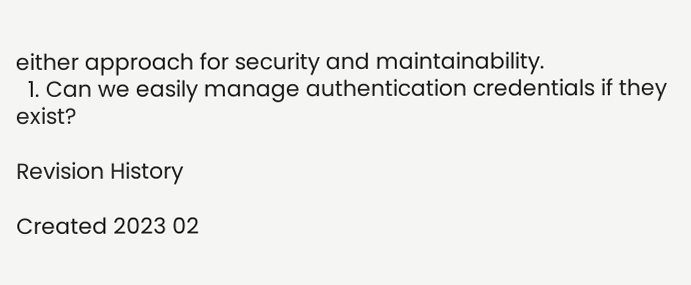either approach for security and maintainability.
  1. Can we easily manage authentication credentials if they exist?

Revision History

Created 2023 02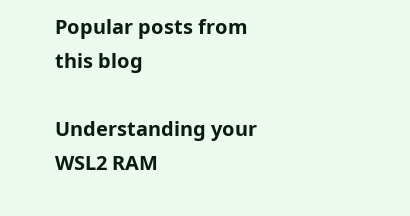Popular posts from this blog

Understanding your WSL2 RAM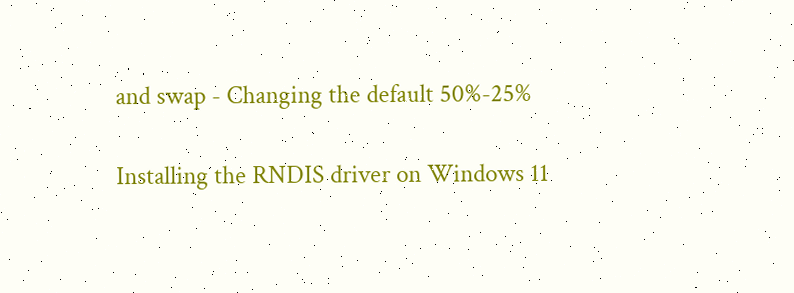and swap - Changing the default 50%-25%

Installing the RNDIS driver on Windows 11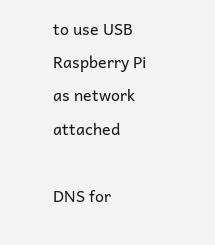to use USB Raspberry Pi as network attached

DNS for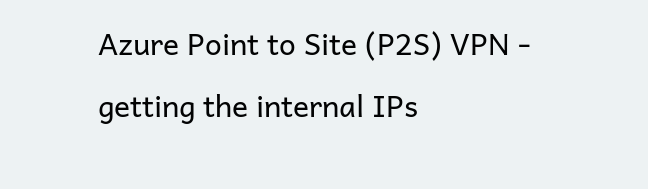Azure Point to Site (P2S) VPN - getting the internal IPs